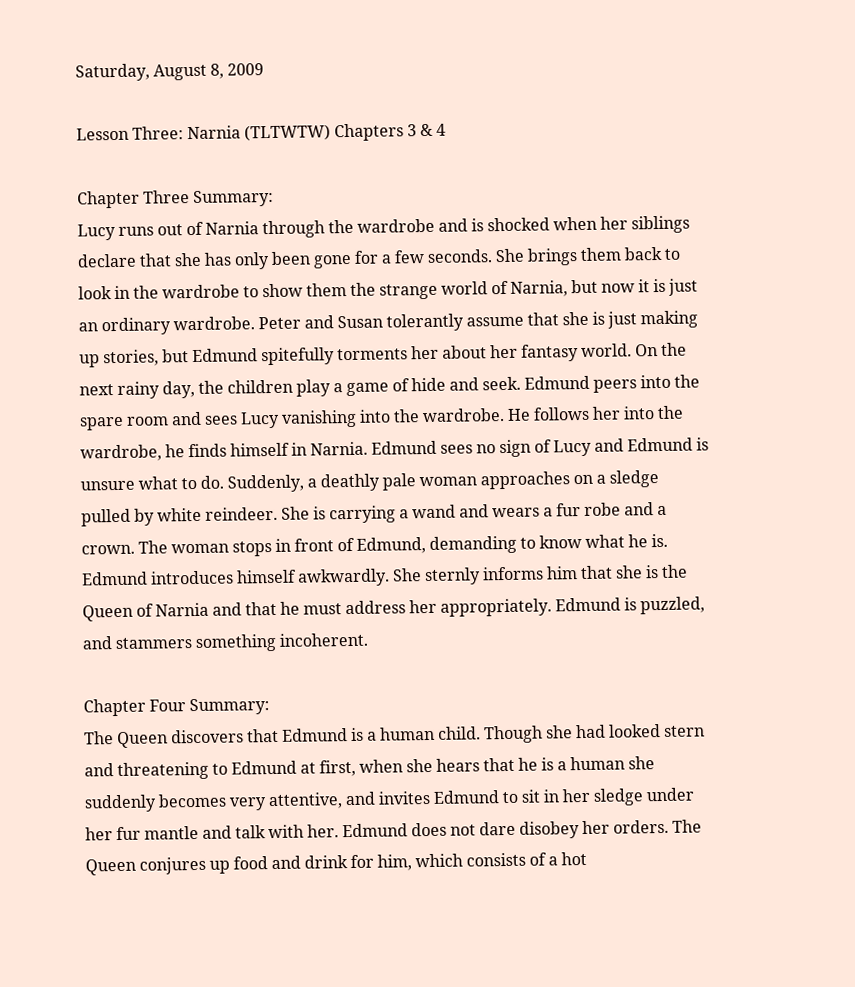Saturday, August 8, 2009

Lesson Three: Narnia (TLTWTW) Chapters 3 & 4

Chapter Three Summary:
Lucy runs out of Narnia through the wardrobe and is shocked when her siblings declare that she has only been gone for a few seconds. She brings them back to look in the wardrobe to show them the strange world of Narnia, but now it is just an ordinary wardrobe. Peter and Susan tolerantly assume that she is just making up stories, but Edmund spitefully torments her about her fantasy world. On the next rainy day, the children play a game of hide and seek. Edmund peers into the spare room and sees Lucy vanishing into the wardrobe. He follows her into the wardrobe, he finds himself in Narnia. Edmund sees no sign of Lucy and Edmund is unsure what to do. Suddenly, a deathly pale woman approaches on a sledge pulled by white reindeer. She is carrying a wand and wears a fur robe and a crown. The woman stops in front of Edmund, demanding to know what he is. Edmund introduces himself awkwardly. She sternly informs him that she is the Queen of Narnia and that he must address her appropriately. Edmund is puzzled, and stammers something incoherent.

Chapter Four Summary:
The Queen discovers that Edmund is a human child. Though she had looked stern and threatening to Edmund at first, when she hears that he is a human she suddenly becomes very attentive, and invites Edmund to sit in her sledge under her fur mantle and talk with her. Edmund does not dare disobey her orders. The Queen conjures up food and drink for him, which consists of a hot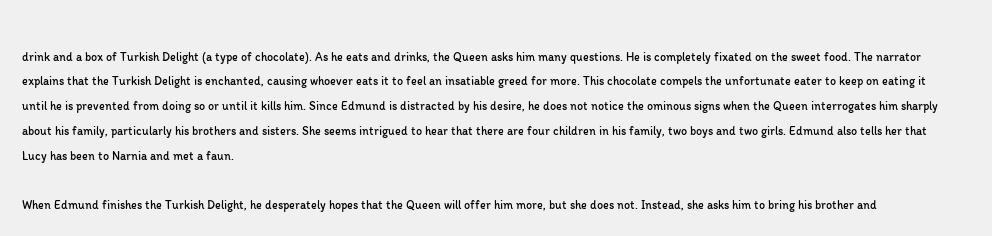drink and a box of Turkish Delight (a type of chocolate). As he eats and drinks, the Queen asks him many questions. He is completely fixated on the sweet food. The narrator explains that the Turkish Delight is enchanted, causing whoever eats it to feel an insatiable greed for more. This chocolate compels the unfortunate eater to keep on eating it until he is prevented from doing so or until it kills him. Since Edmund is distracted by his desire, he does not notice the ominous signs when the Queen interrogates him sharply about his family, particularly his brothers and sisters. She seems intrigued to hear that there are four children in his family, two boys and two girls. Edmund also tells her that Lucy has been to Narnia and met a faun.

When Edmund finishes the Turkish Delight, he desperately hopes that the Queen will offer him more, but she does not. Instead, she asks him to bring his brother and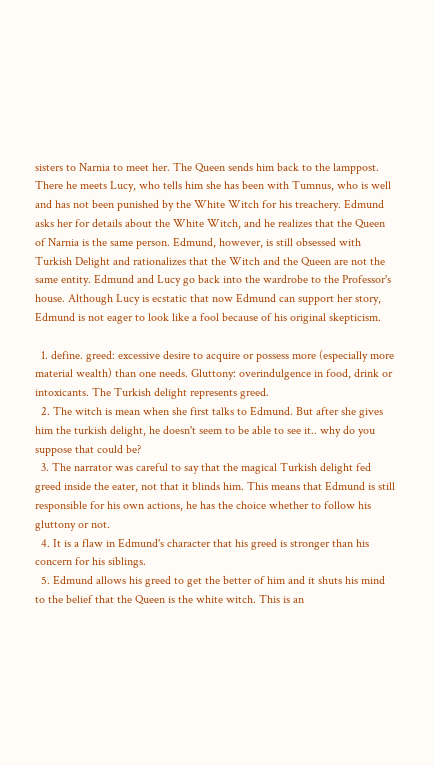sisters to Narnia to meet her. The Queen sends him back to the lamppost. There he meets Lucy, who tells him she has been with Tumnus, who is well and has not been punished by the White Witch for his treachery. Edmund asks her for details about the White Witch, and he realizes that the Queen of Narnia is the same person. Edmund, however, is still obsessed with Turkish Delight and rationalizes that the Witch and the Queen are not the same entity. Edmund and Lucy go back into the wardrobe to the Professor's house. Although Lucy is ecstatic that now Edmund can support her story, Edmund is not eager to look like a fool because of his original skepticism.

  1. define. greed: excessive desire to acquire or possess more (especially more material wealth) than one needs. Gluttony: overindulgence in food, drink or intoxicants. The Turkish delight represents greed.
  2. The witch is mean when she first talks to Edmund. But after she gives him the turkish delight, he doesn't seem to be able to see it.. why do you suppose that could be?
  3. The narrator was careful to say that the magical Turkish delight fed greed inside the eater, not that it blinds him. This means that Edmund is still responsible for his own actions, he has the choice whether to follow his gluttony or not.
  4. It is a flaw in Edmund's character that his greed is stronger than his concern for his siblings.
  5. Edmund allows his greed to get the better of him and it shuts his mind to the belief that the Queen is the white witch. This is an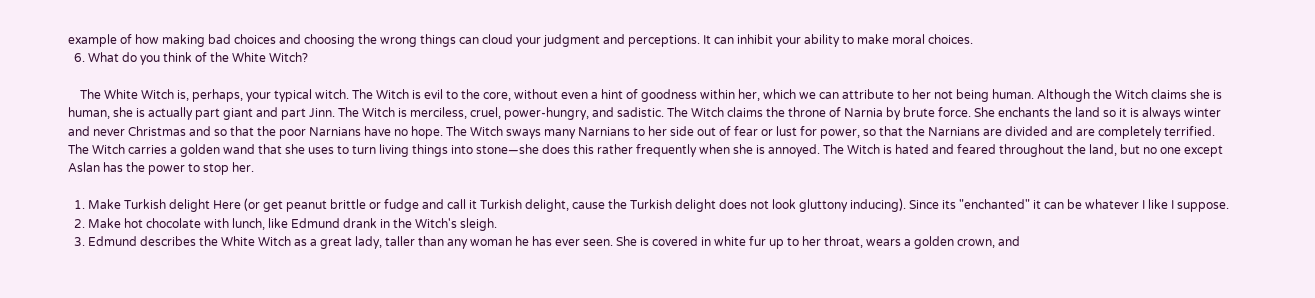example of how making bad choices and choosing the wrong things can cloud your judgment and perceptions. It can inhibit your ability to make moral choices.
  6. What do you think of the White Witch?

    The White Witch is, perhaps, your typical witch. The Witch is evil to the core, without even a hint of goodness within her, which we can attribute to her not being human. Although the Witch claims she is human, she is actually part giant and part Jinn. The Witch is merciless, cruel, power-hungry, and sadistic. The Witch claims the throne of Narnia by brute force. She enchants the land so it is always winter and never Christmas and so that the poor Narnians have no hope. The Witch sways many Narnians to her side out of fear or lust for power, so that the Narnians are divided and are completely terrified. The Witch carries a golden wand that she uses to turn living things into stone—she does this rather frequently when she is annoyed. The Witch is hated and feared throughout the land, but no one except Aslan has the power to stop her.

  1. Make Turkish delight Here (or get peanut brittle or fudge and call it Turkish delight, cause the Turkish delight does not look gluttony inducing). Since its "enchanted" it can be whatever I like I suppose.
  2. Make hot chocolate with lunch, like Edmund drank in the Witch's sleigh.
  3. Edmund describes the White Witch as a great lady, taller than any woman he has ever seen. She is covered in white fur up to her throat, wears a golden crown, and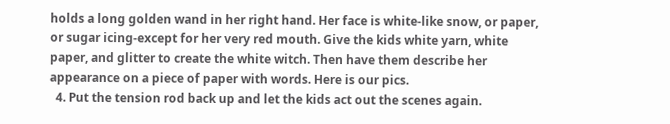holds a long golden wand in her right hand. Her face is white-like snow, or paper, or sugar icing-except for her very red mouth. Give the kids white yarn, white paper, and glitter to create the white witch. Then have them describe her appearance on a piece of paper with words. Here is our pics.
  4. Put the tension rod back up and let the kids act out the scenes again.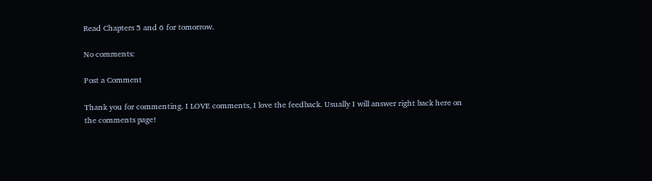Read Chapters 5 and 6 for tomorrow.

No comments:

Post a Comment

Thank you for commenting. I LOVE comments, I love the feedback. Usually I will answer right back here on the comments page!